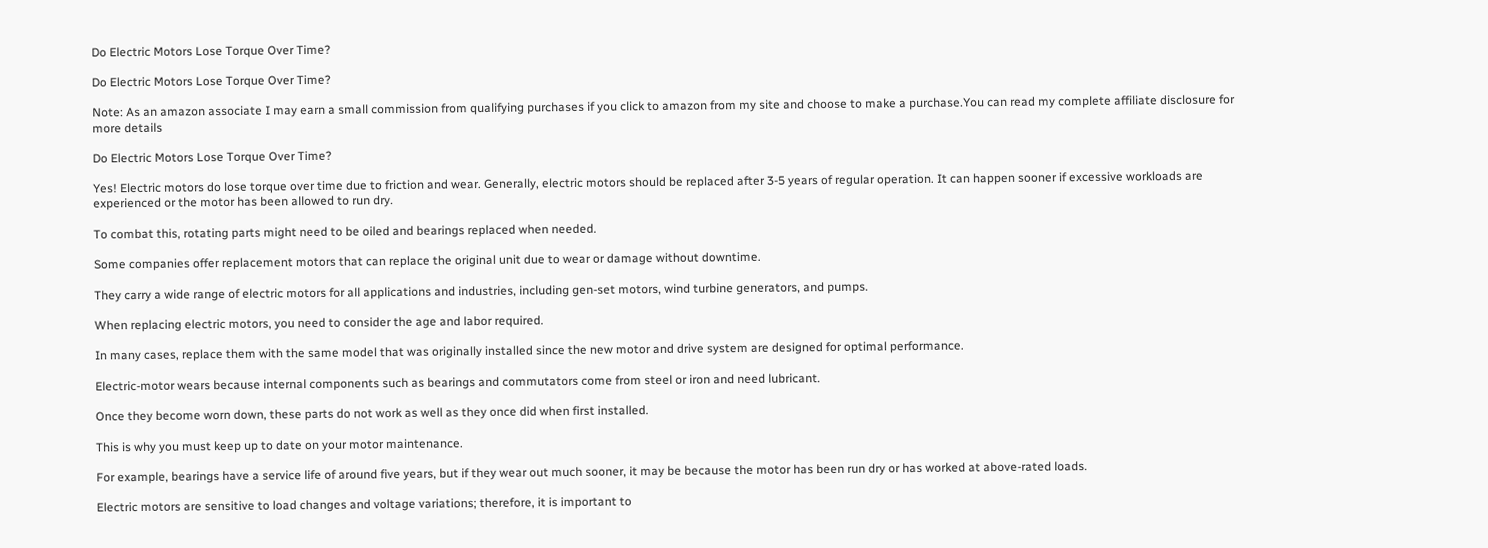Do Electric Motors Lose Torque Over Time?

Do Electric Motors Lose Torque Over Time?

Note: As an amazon associate I may earn a small commission from qualifying purchases if you click to amazon from my site and choose to make a purchase.You can read my complete affiliate disclosure for more details

Do Electric Motors Lose Torque Over Time?

Yes! Electric motors do lose torque over time due to friction and wear. Generally, electric motors should be replaced after 3-5 years of regular operation. It can happen sooner if excessive workloads are experienced or the motor has been allowed to run dry.

To combat this, rotating parts might need to be oiled and bearings replaced when needed.

Some companies offer replacement motors that can replace the original unit due to wear or damage without downtime.

They carry a wide range of electric motors for all applications and industries, including gen-set motors, wind turbine generators, and pumps.

When replacing electric motors, you need to consider the age and labor required.

In many cases, replace them with the same model that was originally installed since the new motor and drive system are designed for optimal performance.

Electric-motor wears because internal components such as bearings and commutators come from steel or iron and need lubricant.

Once they become worn down, these parts do not work as well as they once did when first installed.

This is why you must keep up to date on your motor maintenance.

For example, bearings have a service life of around five years, but if they wear out much sooner, it may be because the motor has been run dry or has worked at above-rated loads.

Electric motors are sensitive to load changes and voltage variations; therefore, it is important to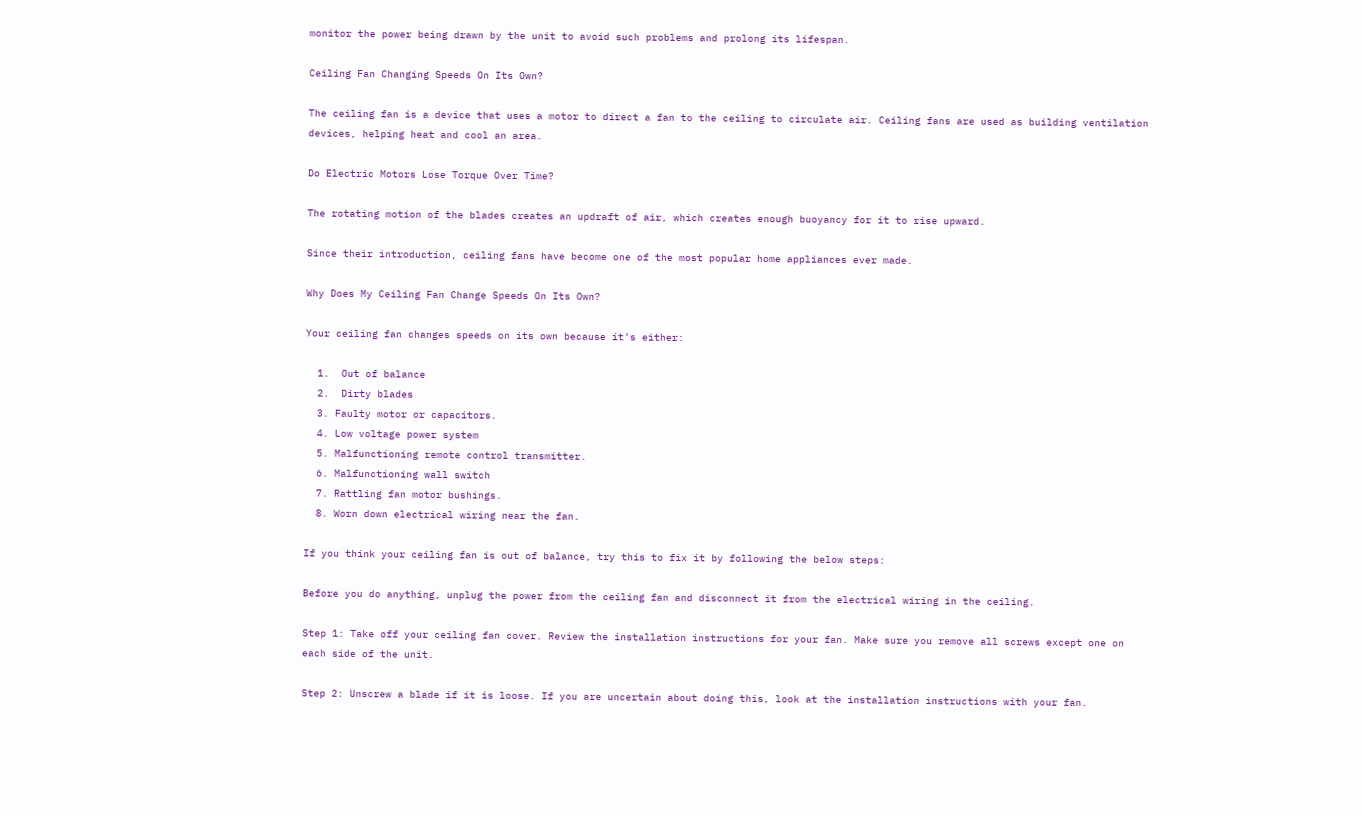monitor the power being drawn by the unit to avoid such problems and prolong its lifespan.

Ceiling Fan Changing Speeds On Its Own?

The ceiling fan is a device that uses a motor to direct a fan to the ceiling to circulate air. Ceiling fans are used as building ventilation devices, helping heat and cool an area.

Do Electric Motors Lose Torque Over Time?

The rotating motion of the blades creates an updraft of air, which creates enough buoyancy for it to rise upward.

Since their introduction, ceiling fans have become one of the most popular home appliances ever made.

Why Does My Ceiling Fan Change Speeds On Its Own?

Your ceiling fan changes speeds on its own because it’s either:

  1.  Out of balance
  2.  Dirty blades
  3. Faulty motor or capacitors.
  4. Low voltage power system
  5. Malfunctioning remote control transmitter.
  6. Malfunctioning wall switch
  7. Rattling fan motor bushings.
  8. Worn down electrical wiring near the fan.

If you think your ceiling fan is out of balance, try this to fix it by following the below steps:

Before you do anything, unplug the power from the ceiling fan and disconnect it from the electrical wiring in the ceiling.

Step 1: Take off your ceiling fan cover. Review the installation instructions for your fan. Make sure you remove all screws except one on each side of the unit.

Step 2: Unscrew a blade if it is loose. If you are uncertain about doing this, look at the installation instructions with your fan.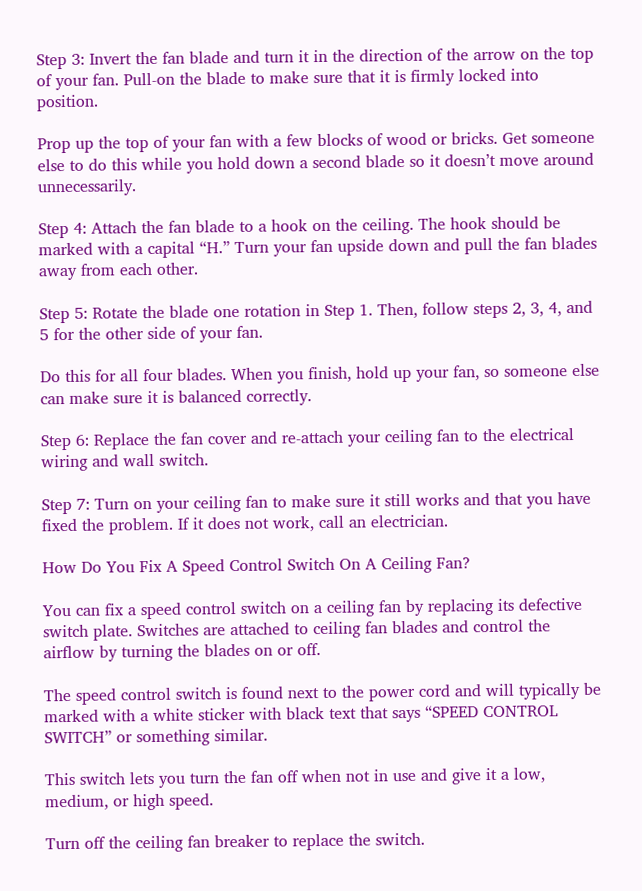Step 3: Invert the fan blade and turn it in the direction of the arrow on the top of your fan. Pull-on the blade to make sure that it is firmly locked into position.

Prop up the top of your fan with a few blocks of wood or bricks. Get someone else to do this while you hold down a second blade so it doesn’t move around unnecessarily.

Step 4: Attach the fan blade to a hook on the ceiling. The hook should be marked with a capital “H.” Turn your fan upside down and pull the fan blades away from each other.

Step 5: Rotate the blade one rotation in Step 1. Then, follow steps 2, 3, 4, and 5 for the other side of your fan.

Do this for all four blades. When you finish, hold up your fan, so someone else can make sure it is balanced correctly.

Step 6: Replace the fan cover and re-attach your ceiling fan to the electrical wiring and wall switch.

Step 7: Turn on your ceiling fan to make sure it still works and that you have fixed the problem. If it does not work, call an electrician.

How Do You Fix A Speed Control Switch On A Ceiling Fan?

You can fix a speed control switch on a ceiling fan by replacing its defective switch plate. Switches are attached to ceiling fan blades and control the airflow by turning the blades on or off.

The speed control switch is found next to the power cord and will typically be marked with a white sticker with black text that says “SPEED CONTROL SWITCH” or something similar.

This switch lets you turn the fan off when not in use and give it a low, medium, or high speed.

Turn off the ceiling fan breaker to replace the switch.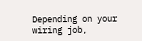Depending on your wiring job,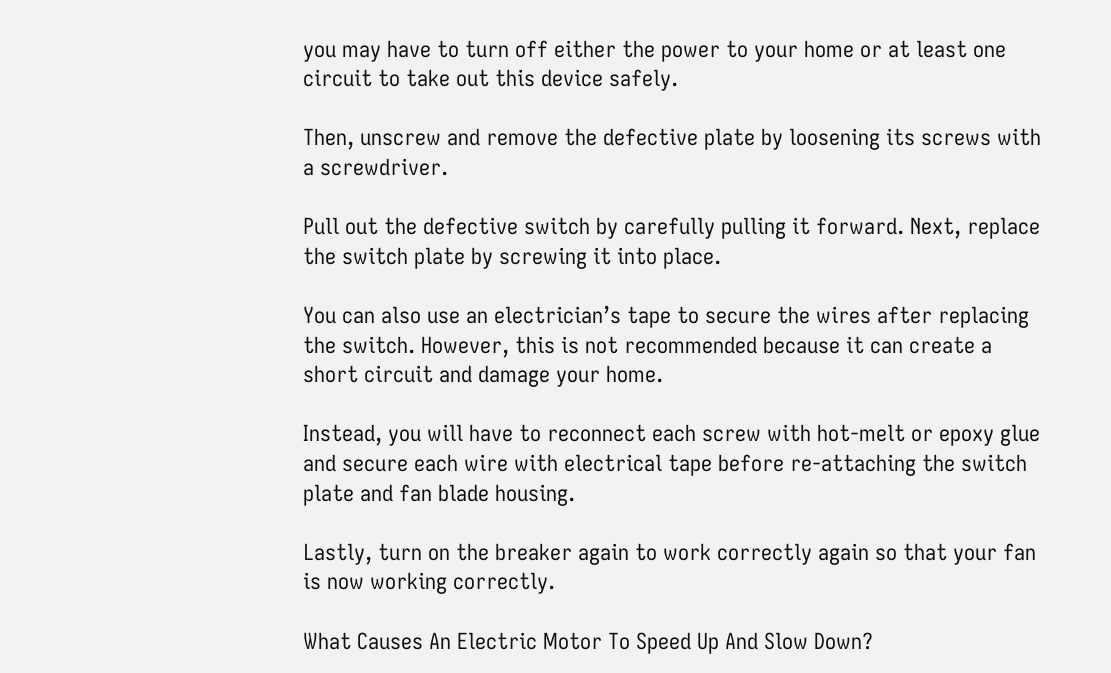you may have to turn off either the power to your home or at least one circuit to take out this device safely.

Then, unscrew and remove the defective plate by loosening its screws with a screwdriver.

Pull out the defective switch by carefully pulling it forward. Next, replace the switch plate by screwing it into place.

You can also use an electrician’s tape to secure the wires after replacing the switch. However, this is not recommended because it can create a short circuit and damage your home.

Instead, you will have to reconnect each screw with hot-melt or epoxy glue and secure each wire with electrical tape before re-attaching the switch plate and fan blade housing.

Lastly, turn on the breaker again to work correctly again so that your fan is now working correctly.

What Causes An Electric Motor To Speed Up And Slow Down?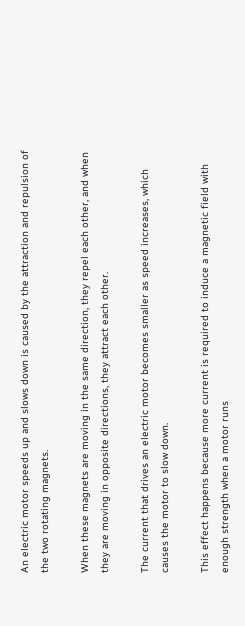An electric motor speeds up and slows down is caused by the attraction and repulsion of the two rotating magnets.

When these magnets are moving in the same direction, they repel each other, and when they are moving in opposite directions, they attract each other.

The current that drives an electric motor becomes smaller as speed increases, which causes the motor to slow down.

This effect happens because more current is required to induce a magnetic field with enough strength when a motor runs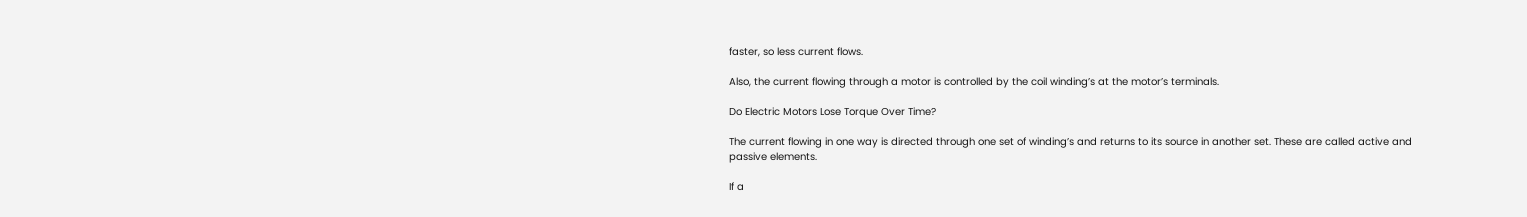faster, so less current flows.

Also, the current flowing through a motor is controlled by the coil winding’s at the motor’s terminals.

Do Electric Motors Lose Torque Over Time?

The current flowing in one way is directed through one set of winding’s and returns to its source in another set. These are called active and passive elements.

If a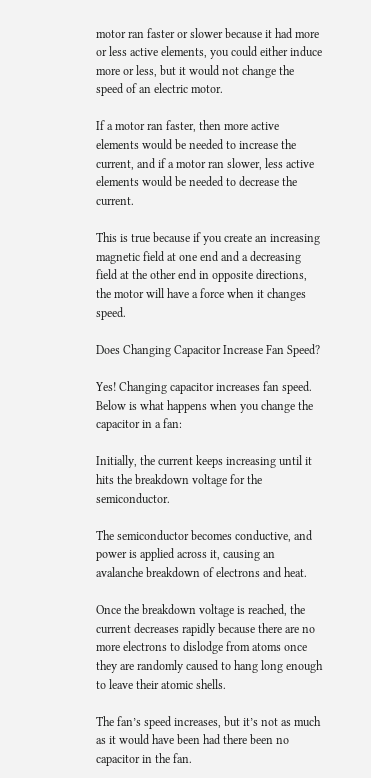motor ran faster or slower because it had more or less active elements, you could either induce more or less, but it would not change the speed of an electric motor.

If a motor ran faster, then more active elements would be needed to increase the current, and if a motor ran slower, less active elements would be needed to decrease the current.

This is true because if you create an increasing magnetic field at one end and a decreasing field at the other end in opposite directions, the motor will have a force when it changes speed.

Does Changing Capacitor Increase Fan Speed?

Yes! Changing capacitor increases fan speed. Below is what happens when you change the capacitor in a fan:

Initially, the current keeps increasing until it hits the breakdown voltage for the semiconductor.

The semiconductor becomes conductive, and power is applied across it, causing an avalanche breakdown of electrons and heat.

Once the breakdown voltage is reached, the current decreases rapidly because there are no more electrons to dislodge from atoms once they are randomly caused to hang long enough to leave their atomic shells.

The fan’s speed increases, but it’s not as much as it would have been had there been no capacitor in the fan.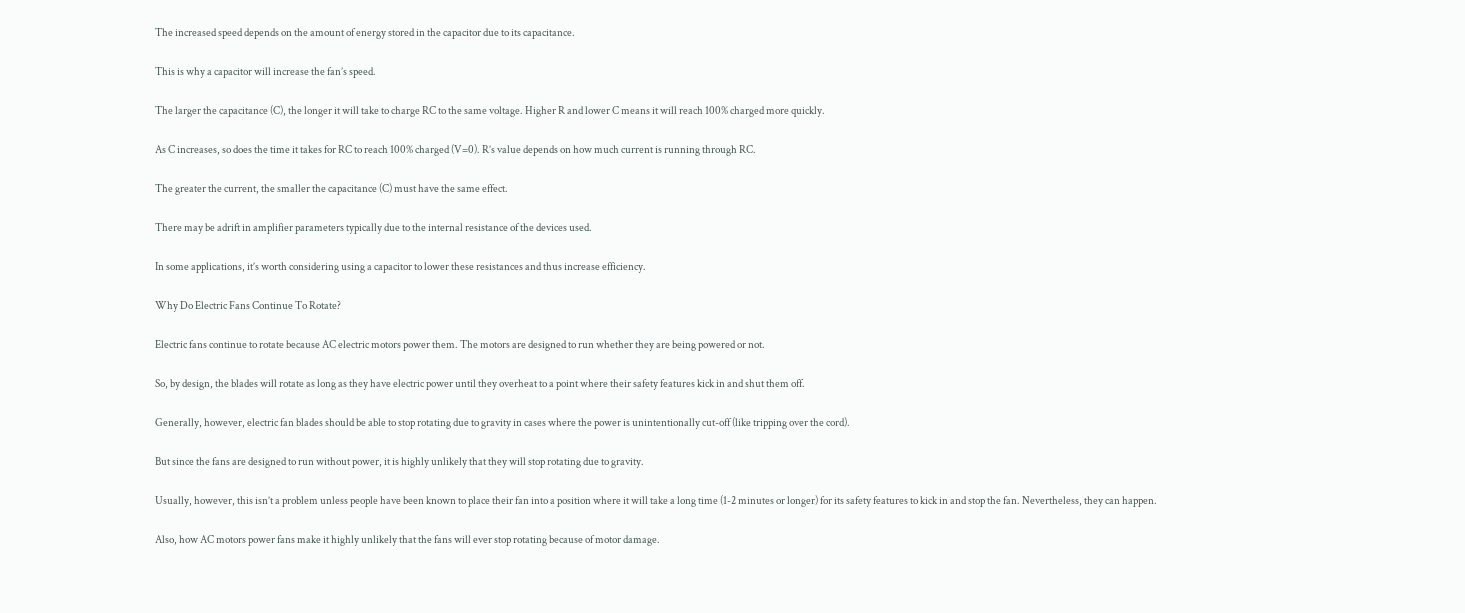The increased speed depends on the amount of energy stored in the capacitor due to its capacitance.

This is why a capacitor will increase the fan’s speed.

The larger the capacitance (C), the longer it will take to charge RC to the same voltage. Higher R and lower C means it will reach 100% charged more quickly.

As C increases, so does the time it takes for RC to reach 100% charged (V=0). R’s value depends on how much current is running through RC.

The greater the current, the smaller the capacitance (C) must have the same effect.

There may be adrift in amplifier parameters typically due to the internal resistance of the devices used.

In some applications, it’s worth considering using a capacitor to lower these resistances and thus increase efficiency.

Why Do Electric Fans Continue To Rotate?

Electric fans continue to rotate because AC electric motors power them. The motors are designed to run whether they are being powered or not.

So, by design, the blades will rotate as long as they have electric power until they overheat to a point where their safety features kick in and shut them off.

Generally, however, electric fan blades should be able to stop rotating due to gravity in cases where the power is unintentionally cut-off (like tripping over the cord).

But since the fans are designed to run without power, it is highly unlikely that they will stop rotating due to gravity.

Usually, however, this isn’t a problem unless people have been known to place their fan into a position where it will take a long time (1-2 minutes or longer) for its safety features to kick in and stop the fan. Nevertheless, they can happen.

Also, how AC motors power fans make it highly unlikely that the fans will ever stop rotating because of motor damage.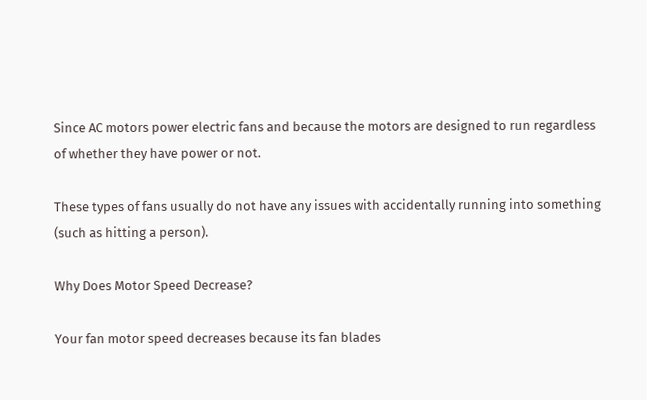Since AC motors power electric fans and because the motors are designed to run regardless of whether they have power or not.

These types of fans usually do not have any issues with accidentally running into something (such as hitting a person).

Why Does Motor Speed Decrease?

Your fan motor speed decreases because its fan blades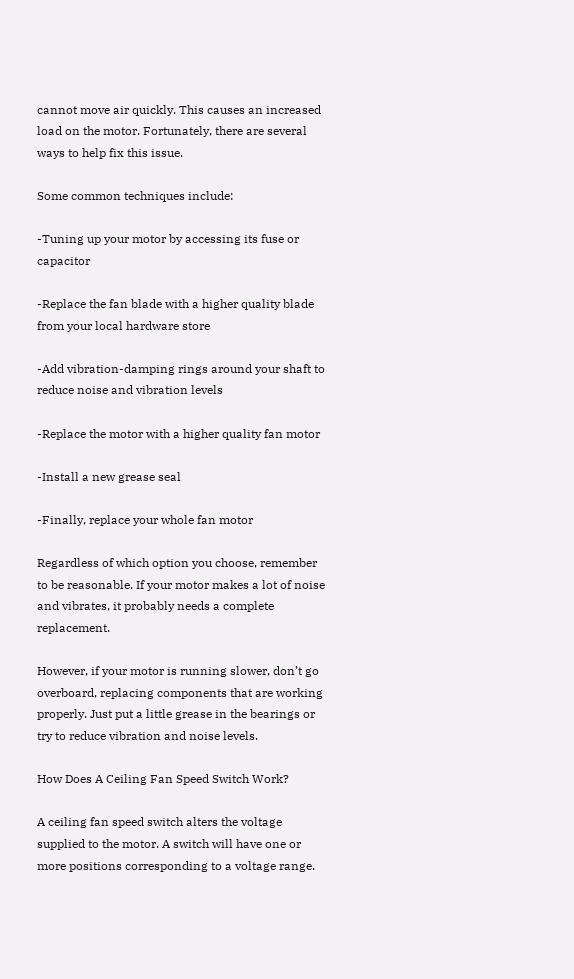cannot move air quickly. This causes an increased load on the motor. Fortunately, there are several ways to help fix this issue.

Some common techniques include:

-Tuning up your motor by accessing its fuse or capacitor

-Replace the fan blade with a higher quality blade from your local hardware store

-Add vibration-damping rings around your shaft to reduce noise and vibration levels

-Replace the motor with a higher quality fan motor

-Install a new grease seal

-Finally, replace your whole fan motor

Regardless of which option you choose, remember to be reasonable. If your motor makes a lot of noise and vibrates, it probably needs a complete replacement.

However, if your motor is running slower, don’t go overboard, replacing components that are working properly. Just put a little grease in the bearings or try to reduce vibration and noise levels.

How Does A Ceiling Fan Speed Switch Work?

A ceiling fan speed switch alters the voltage supplied to the motor. A switch will have one or more positions corresponding to a voltage range.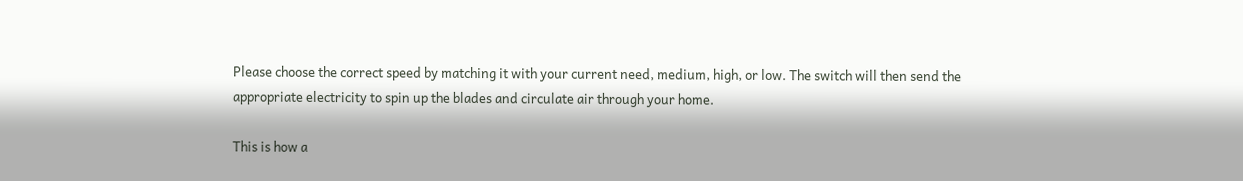Please choose the correct speed by matching it with your current need, medium, high, or low. The switch will then send the appropriate electricity to spin up the blades and circulate air through your home.

This is how a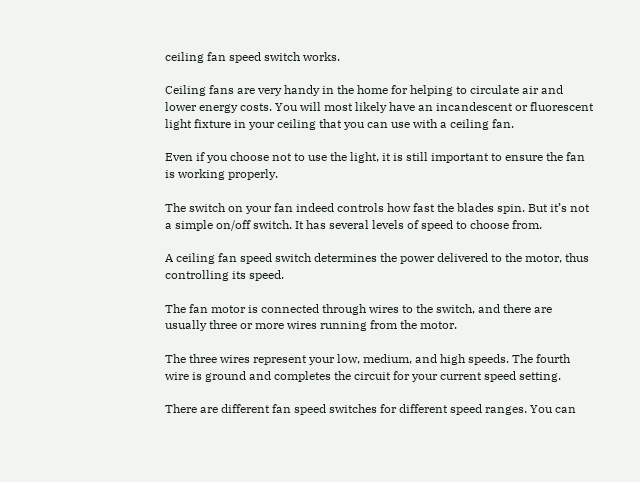ceiling fan speed switch works.

Ceiling fans are very handy in the home for helping to circulate air and lower energy costs. You will most likely have an incandescent or fluorescent light fixture in your ceiling that you can use with a ceiling fan.

Even if you choose not to use the light, it is still important to ensure the fan is working properly.

The switch on your fan indeed controls how fast the blades spin. But it’s not a simple on/off switch. It has several levels of speed to choose from.

A ceiling fan speed switch determines the power delivered to the motor, thus controlling its speed.

The fan motor is connected through wires to the switch, and there are usually three or more wires running from the motor.

The three wires represent your low, medium, and high speeds. The fourth wire is ground and completes the circuit for your current speed setting.

There are different fan speed switches for different speed ranges. You can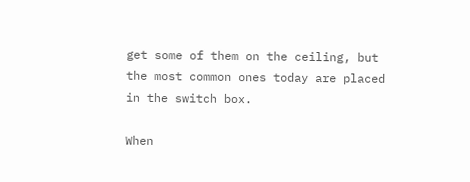get some of them on the ceiling, but the most common ones today are placed in the switch box.

When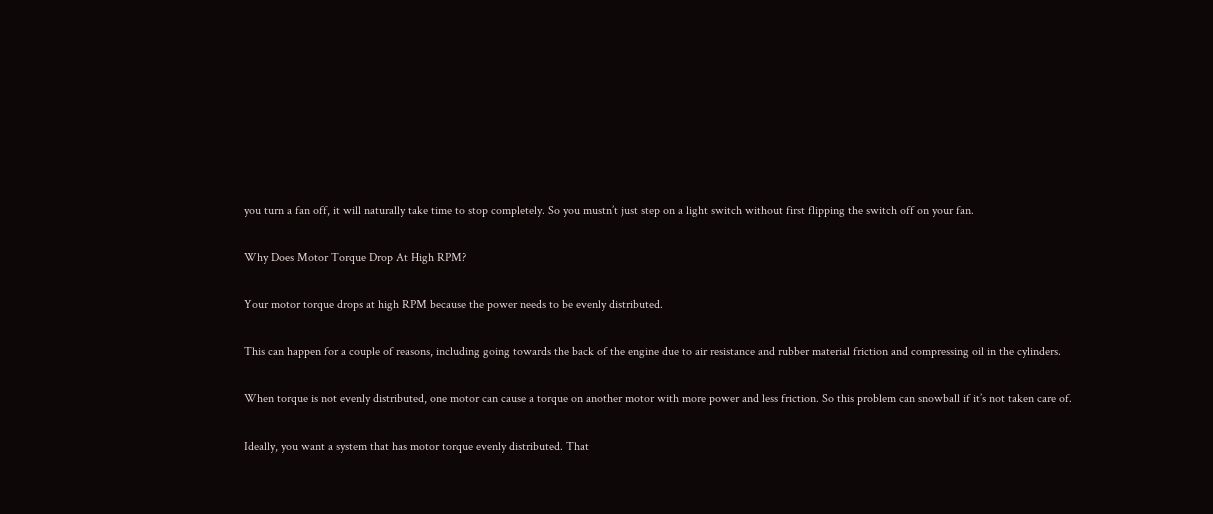you turn a fan off, it will naturally take time to stop completely. So you mustn’t just step on a light switch without first flipping the switch off on your fan.

Why Does Motor Torque Drop At High RPM?

Your motor torque drops at high RPM because the power needs to be evenly distributed.

This can happen for a couple of reasons, including going towards the back of the engine due to air resistance and rubber material friction and compressing oil in the cylinders.

When torque is not evenly distributed, one motor can cause a torque on another motor with more power and less friction. So this problem can snowball if it’s not taken care of.

Ideally, you want a system that has motor torque evenly distributed. That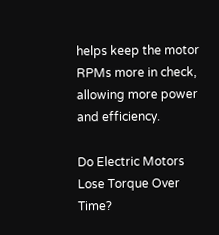helps keep the motor RPMs more in check, allowing more power and efficiency.

Do Electric Motors Lose Torque Over Time?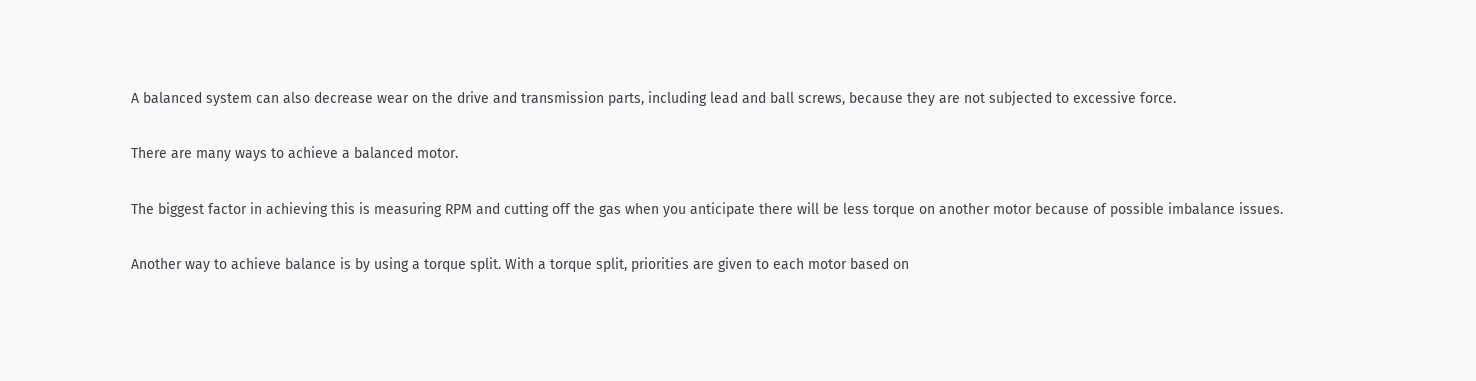A balanced system can also decrease wear on the drive and transmission parts, including lead and ball screws, because they are not subjected to excessive force.

There are many ways to achieve a balanced motor.

The biggest factor in achieving this is measuring RPM and cutting off the gas when you anticipate there will be less torque on another motor because of possible imbalance issues.

Another way to achieve balance is by using a torque split. With a torque split, priorities are given to each motor based on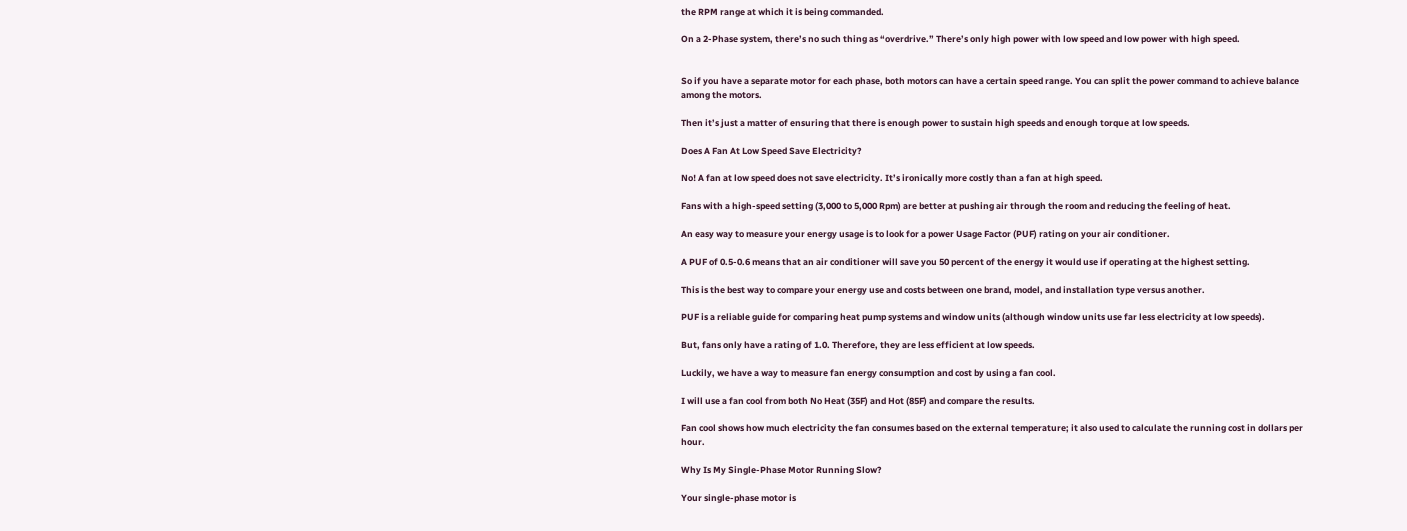the RPM range at which it is being commanded.

On a 2-Phase system, there’s no such thing as “overdrive.” There’s only high power with low speed and low power with high speed.


So if you have a separate motor for each phase, both motors can have a certain speed range. You can split the power command to achieve balance among the motors.

Then it’s just a matter of ensuring that there is enough power to sustain high speeds and enough torque at low speeds.

Does A Fan At Low Speed Save Electricity?

No! A fan at low speed does not save electricity. It’s ironically more costly than a fan at high speed.

Fans with a high-speed setting (3,000 to 5,000 Rpm) are better at pushing air through the room and reducing the feeling of heat.

An easy way to measure your energy usage is to look for a power Usage Factor (PUF) rating on your air conditioner.

A PUF of 0.5-0.6 means that an air conditioner will save you 50 percent of the energy it would use if operating at the highest setting.

This is the best way to compare your energy use and costs between one brand, model, and installation type versus another.

PUF is a reliable guide for comparing heat pump systems and window units (although window units use far less electricity at low speeds).

But, fans only have a rating of 1.0. Therefore, they are less efficient at low speeds.

Luckily, we have a way to measure fan energy consumption and cost by using a fan cool.

I will use a fan cool from both No Heat (35F) and Hot (85F) and compare the results.

Fan cool shows how much electricity the fan consumes based on the external temperature; it also used to calculate the running cost in dollars per hour.

Why Is My Single-Phase Motor Running Slow?

Your single-phase motor is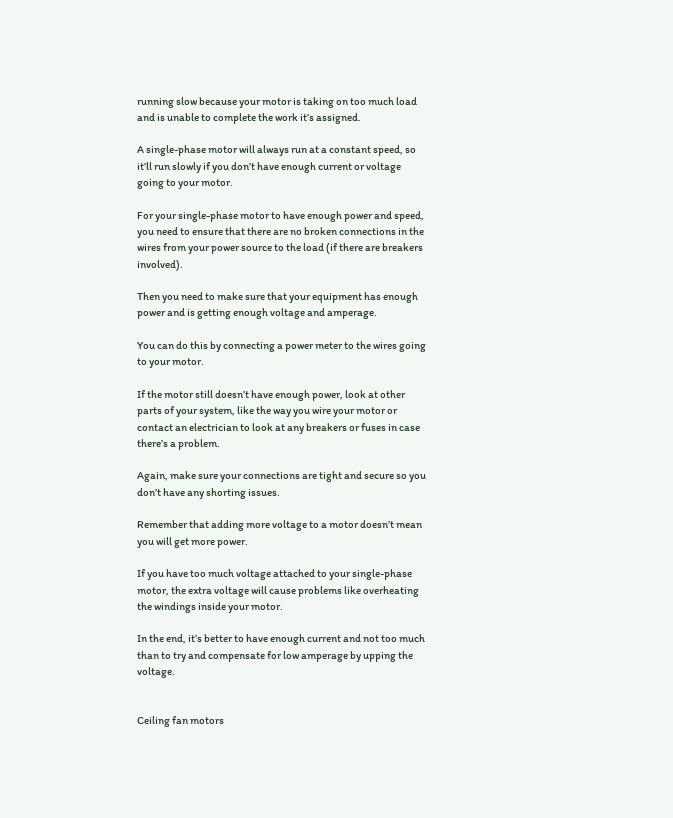running slow because your motor is taking on too much load and is unable to complete the work it’s assigned.

A single-phase motor will always run at a constant speed, so it’ll run slowly if you don’t have enough current or voltage going to your motor.

For your single-phase motor to have enough power and speed, you need to ensure that there are no broken connections in the wires from your power source to the load (if there are breakers involved).

Then you need to make sure that your equipment has enough power and is getting enough voltage and amperage.

You can do this by connecting a power meter to the wires going to your motor.

If the motor still doesn’t have enough power, look at other parts of your system, like the way you wire your motor or contact an electrician to look at any breakers or fuses in case there’s a problem.

Again, make sure your connections are tight and secure so you don’t have any shorting issues.

Remember that adding more voltage to a motor doesn’t mean you will get more power.

If you have too much voltage attached to your single-phase motor, the extra voltage will cause problems like overheating the windings inside your motor.

In the end, it’s better to have enough current and not too much than to try and compensate for low amperage by upping the voltage.


Ceiling fan motors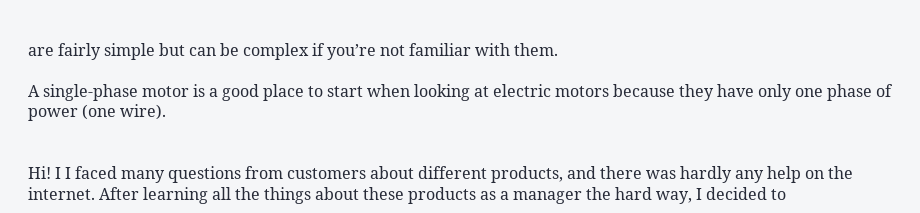are fairly simple but can be complex if you’re not familiar with them.

A single-phase motor is a good place to start when looking at electric motors because they have only one phase of power (one wire).


Hi! I I faced many questions from customers about different products, and there was hardly any help on the internet. After learning all the things about these products as a manager the hard way, I decided to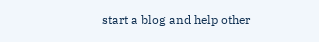start a blog and help other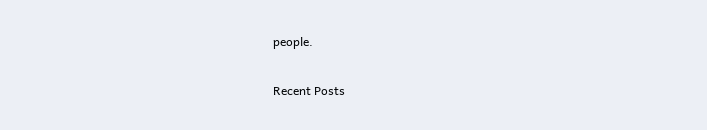people.

Recent Posts